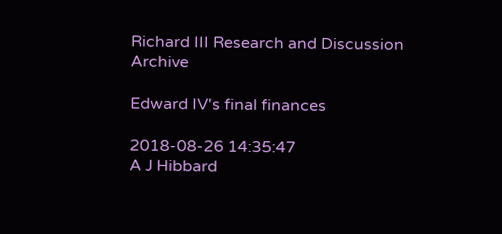Richard III Research and Discussion Archive

Edward IV's final finances

2018-08-26 14:35:47
A J Hibbard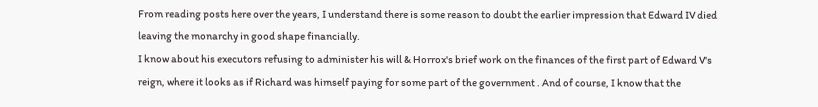From reading posts here over the years, I understand there is some reason to doubt the earlier impression that Edward IV died leaving the monarchy in good shape financially.
I know about his executors refusing to administer his will & Horrox's brief work on the finances of the first part of Edward V's reign, where it looks as if Richard was himself paying for some part of the government . And of course, I know that the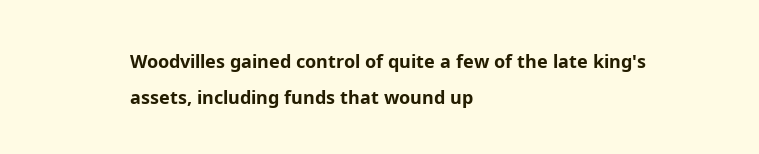Woodvilles gained control of quite a few of the late king's assets, including funds that wound up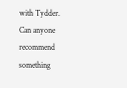with Tydder.
Can anyone recommend something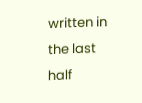written in the last half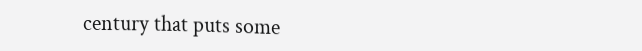century that puts some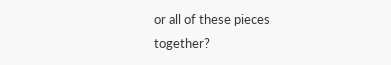or all of these pieces together?